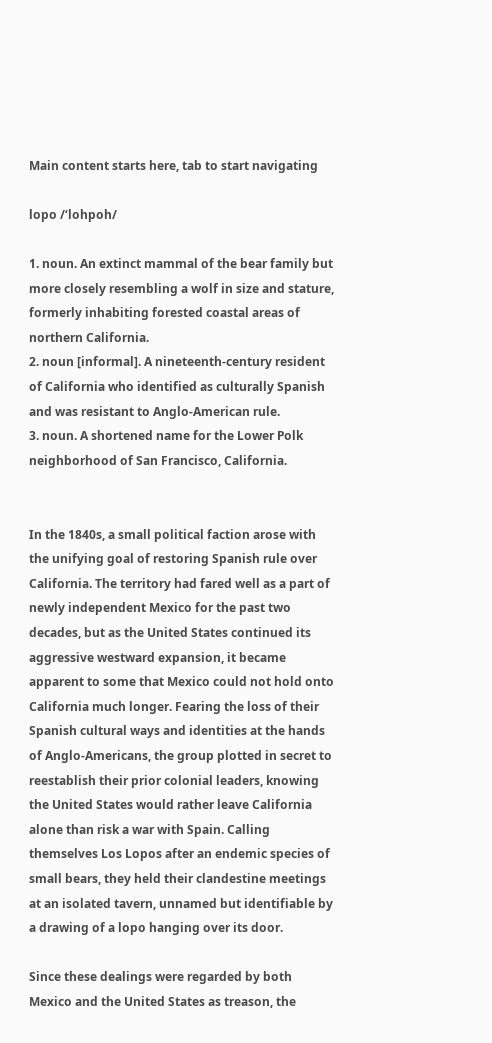Main content starts here, tab to start navigating

lopo /‘lohpoh/

1. noun. An extinct mammal of the bear family but more closely resembling a wolf in size and stature, formerly inhabiting forested coastal areas of northern California.
2. noun [informal]. A nineteenth-century resident of California who identified as culturally Spanish and was resistant to Anglo-American rule.
3. noun. A shortened name for the Lower Polk neighborhood of San Francisco, California.


In the 1840s, a small political faction arose with the unifying goal of restoring Spanish rule over California. The territory had fared well as a part of newly independent Mexico for the past two decades, but as the United States continued its aggressive westward expansion, it became apparent to some that Mexico could not hold onto California much longer. Fearing the loss of their Spanish cultural ways and identities at the hands of Anglo-Americans, the group plotted in secret to reestablish their prior colonial leaders, knowing the United States would rather leave California alone than risk a war with Spain. Calling themselves Los Lopos after an endemic species of small bears, they held their clandestine meetings at an isolated tavern, unnamed but identifiable by a drawing of a lopo hanging over its door.

Since these dealings were regarded by both Mexico and the United States as treason, the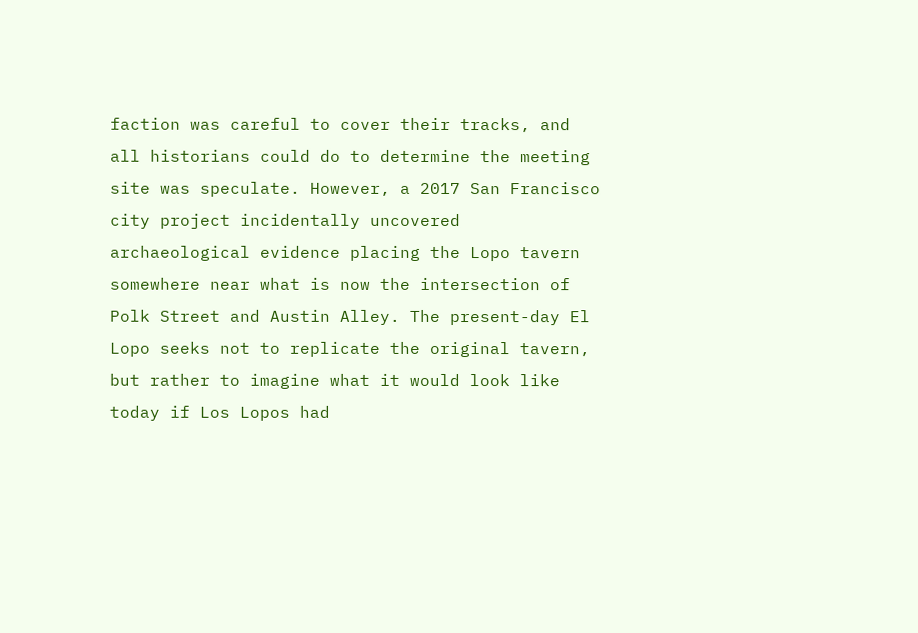faction was careful to cover their tracks, and all historians could do to determine the meeting site was speculate. However, a 2017 San Francisco city project incidentally uncovered archaeological evidence placing the Lopo tavern somewhere near what is now the intersection of Polk Street and Austin Alley. The present-day El Lopo seeks not to replicate the original tavern, but rather to imagine what it would look like today if Los Lopos had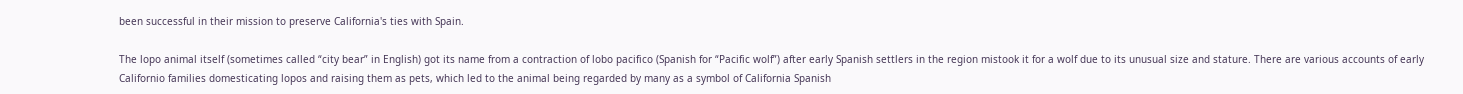been successful in their mission to preserve California's ties with Spain.

The lopo animal itself (sometimes called “city bear” in English) got its name from a contraction of lobo pacifico (Spanish for “Pacific wolf”) after early Spanish settlers in the region mistook it for a wolf due to its unusual size and stature. There are various accounts of early Californio families domesticating lopos and raising them as pets, which led to the animal being regarded by many as a symbol of California Spanish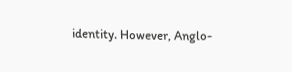identity. However, Anglo-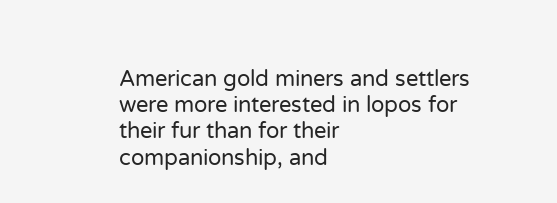American gold miners and settlers were more interested in lopos for their fur than for their companionship, and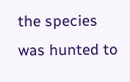the species was hunted to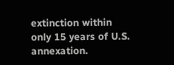extinction within only 15 years of U.S. annexation.